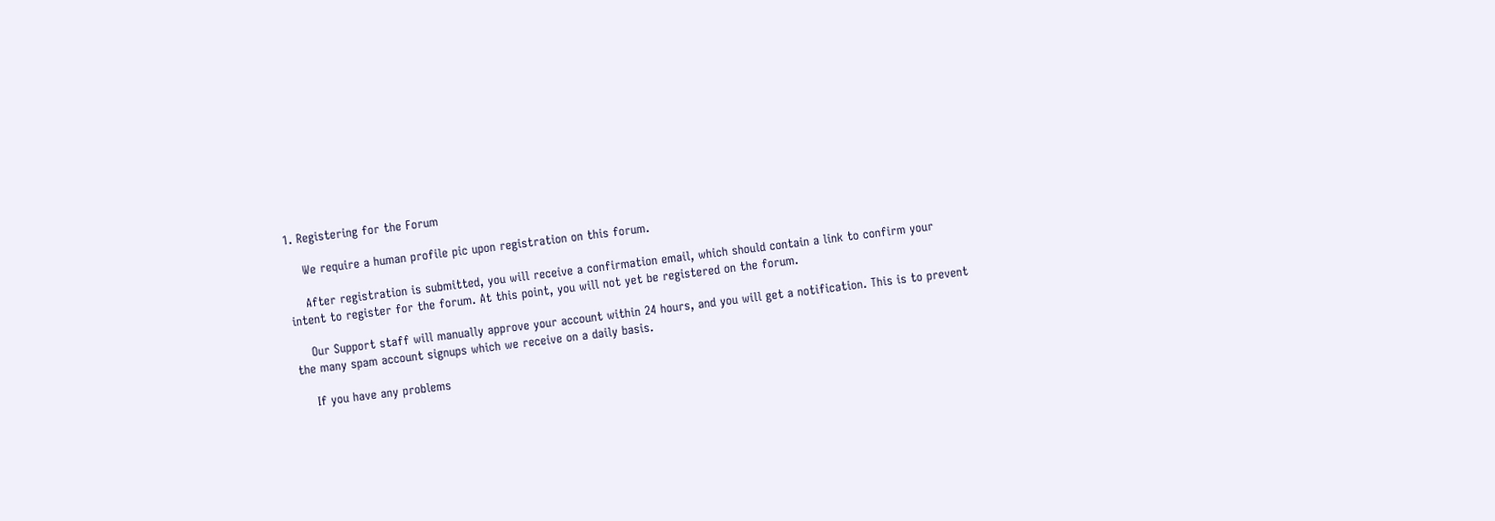1. Registering for the Forum

    We require a human profile pic upon registration on this forum.

    After registration is submitted, you will receive a confirmation email, which should contain a link to confirm your intent to register for the forum. At this point, you will not yet be registered on the forum.

    Our Support staff will manually approve your account within 24 hours, and you will get a notification. This is to prevent the many spam account signups which we receive on a daily basis.

    If you have any problems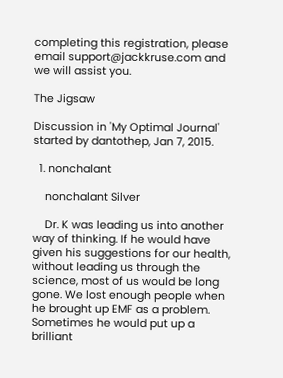completing this registration, please email support@jackkruse.com and we will assist you.

The Jigsaw

Discussion in 'My Optimal Journal' started by dantothep, Jan 7, 2015.

  1. nonchalant

    nonchalant Silver

    Dr. K was leading us into another way of thinking. If he would have given his suggestions for our health, without leading us through the science, most of us would be long gone. We lost enough people when he brought up EMF as a problem. Sometimes he would put up a brilliant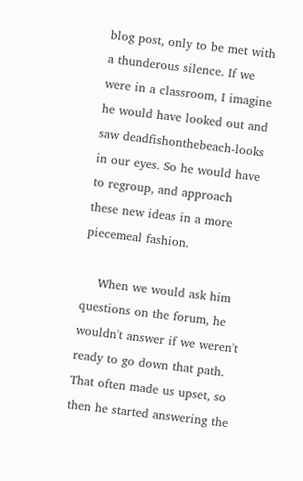blog post, only to be met with a thunderous silence. If we were in a classroom, I imagine he would have looked out and saw deadfishonthebeach-looks in our eyes. So he would have to regroup, and approach these new ideas in a more piecemeal fashion.

    When we would ask him questions on the forum, he wouldn't answer if we weren't ready to go down that path. That often made us upset, so then he started answering the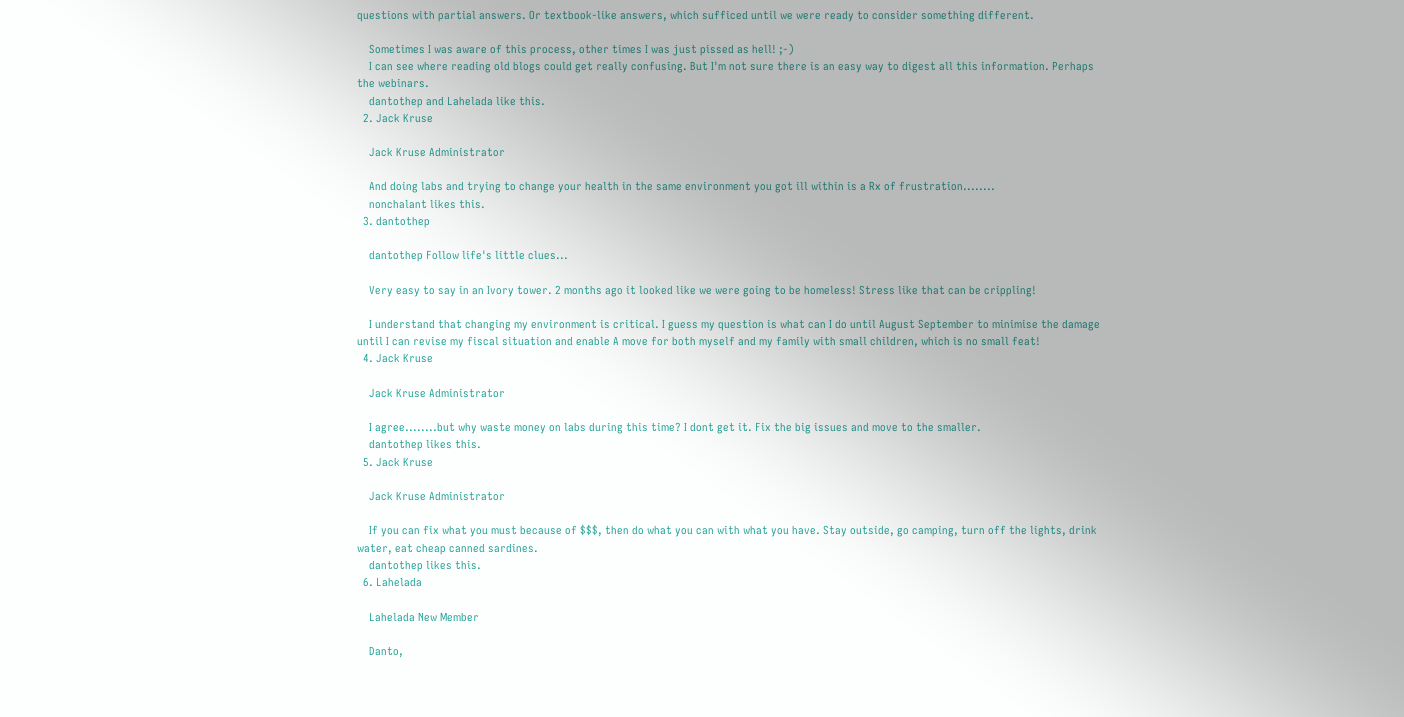questions with partial answers. Or textbook-like answers, which sufficed until we were ready to consider something different.

    Sometimes I was aware of this process, other times I was just pissed as hell! ;-)
    I can see where reading old blogs could get really confusing. But I'm not sure there is an easy way to digest all this information. Perhaps the webinars.
    dantothep and Lahelada like this.
  2. Jack Kruse

    Jack Kruse Administrator

    And doing labs and trying to change your health in the same environment you got ill within is a Rx of frustration........
    nonchalant likes this.
  3. dantothep

    dantothep Follow life's little clues...

    Very easy to say in an Ivory tower. 2 months ago it looked like we were going to be homeless! Stress like that can be crippling!

    I understand that changing my environment is critical. I guess my question is what can I do until August September to minimise the damage until I can revise my fiscal situation and enable A move for both myself and my family with small children, which is no small feat!
  4. Jack Kruse

    Jack Kruse Administrator

    I agree........but why waste money on labs during this time? I dont get it. Fix the big issues and move to the smaller.
    dantothep likes this.
  5. Jack Kruse

    Jack Kruse Administrator

    If you can fix what you must because of $$$, then do what you can with what you have. Stay outside, go camping, turn off the lights, drink water, eat cheap canned sardines.
    dantothep likes this.
  6. Lahelada

    Lahelada New Member

    Danto,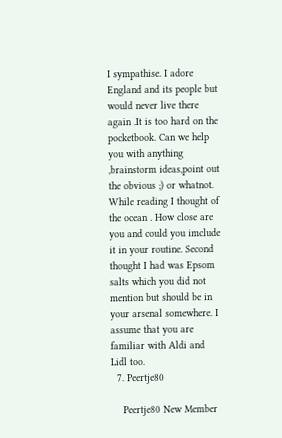I sympathise. I adore England and its people but would never live there again .It is too hard on the pocketbook. Can we help you with anything ,brainstorm ideas,point out the obvious ;) or whatnot. While reading I thought of the ocean . How close are you and could you imclude it in your routine. Second thought I had was Epsom salts which you did not mention but should be in your arsenal somewhere. I assume that you are familiar with Aldi and Lidl too.
  7. Peertje80

    Peertje80 New Member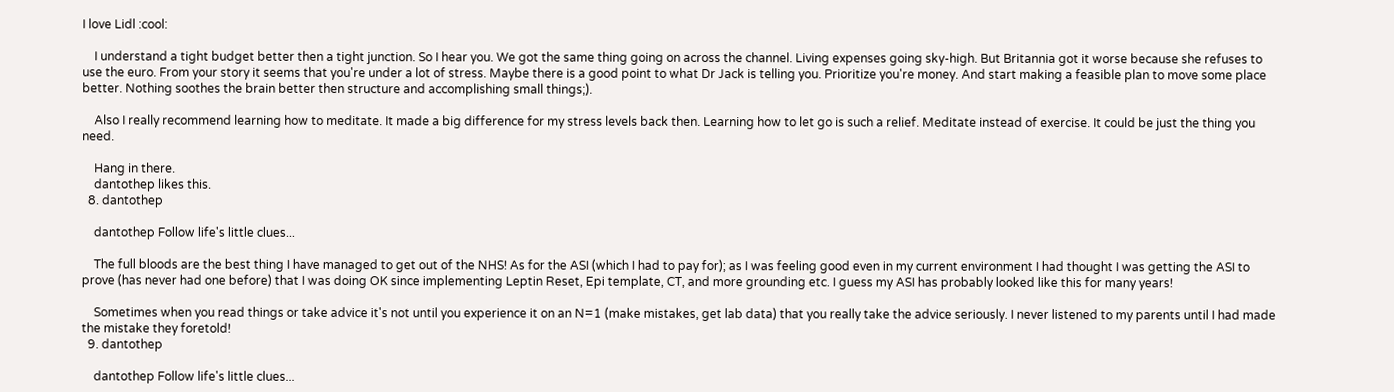I love Lidl :cool:

    I understand a tight budget better then a tight junction. So I hear you. We got the same thing going on across the channel. Living expenses going sky-high. But Britannia got it worse because she refuses to use the euro. From your story it seems that you're under a lot of stress. Maybe there is a good point to what Dr Jack is telling you. Prioritize you're money. And start making a feasible plan to move some place better. Nothing soothes the brain better then structure and accomplishing small things;).

    Also I really recommend learning how to meditate. It made a big difference for my stress levels back then. Learning how to let go is such a relief. Meditate instead of exercise. It could be just the thing you need.

    Hang in there.
    dantothep likes this.
  8. dantothep

    dantothep Follow life's little clues...

    The full bloods are the best thing I have managed to get out of the NHS! As for the ASI (which I had to pay for); as I was feeling good even in my current environment I had thought I was getting the ASI to prove (has never had one before) that I was doing OK since implementing Leptin Reset, Epi template, CT, and more grounding etc. I guess my ASI has probably looked like this for many years!

    Sometimes when you read things or take advice it's not until you experience it on an N=1 (make mistakes, get lab data) that you really take the advice seriously. I never listened to my parents until I had made the mistake they foretold!
  9. dantothep

    dantothep Follow life's little clues...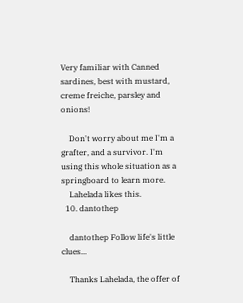Very familiar with Canned sardines, best with mustard, creme freiche, parsley and onions!

    Don't worry about me I'm a grafter, and a survivor. I'm using this whole situation as a springboard to learn more.
    Lahelada likes this.
  10. dantothep

    dantothep Follow life's little clues...

    Thanks Lahelada, the offer of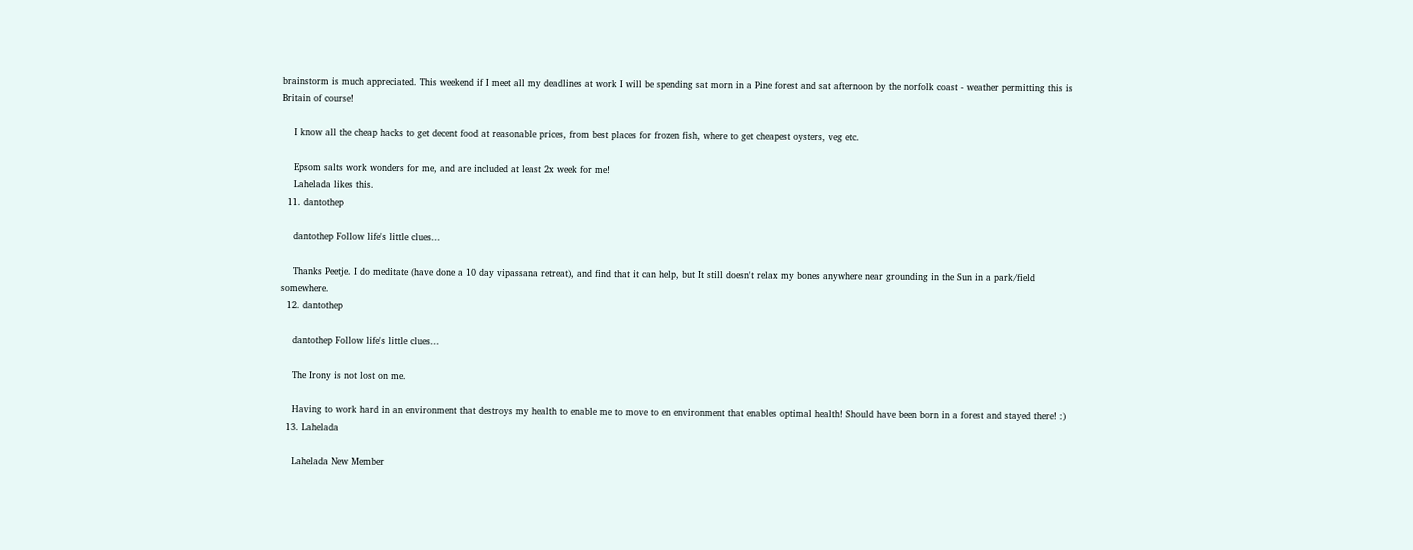brainstorm is much appreciated. This weekend if I meet all my deadlines at work I will be spending sat morn in a Pine forest and sat afternoon by the norfolk coast - weather permitting this is Britain of course!

    I know all the cheap hacks to get decent food at reasonable prices, from best places for frozen fish, where to get cheapest oysters, veg etc.

    Epsom salts work wonders for me, and are included at least 2x week for me!
    Lahelada likes this.
  11. dantothep

    dantothep Follow life's little clues...

    Thanks Peetje. I do meditate (have done a 10 day vipassana retreat), and find that it can help, but It still doesn't relax my bones anywhere near grounding in the Sun in a park/field somewhere.
  12. dantothep

    dantothep Follow life's little clues...

    The Irony is not lost on me.

    Having to work hard in an environment that destroys my health to enable me to move to en environment that enables optimal health! Should have been born in a forest and stayed there! :)
  13. Lahelada

    Lahelada New Member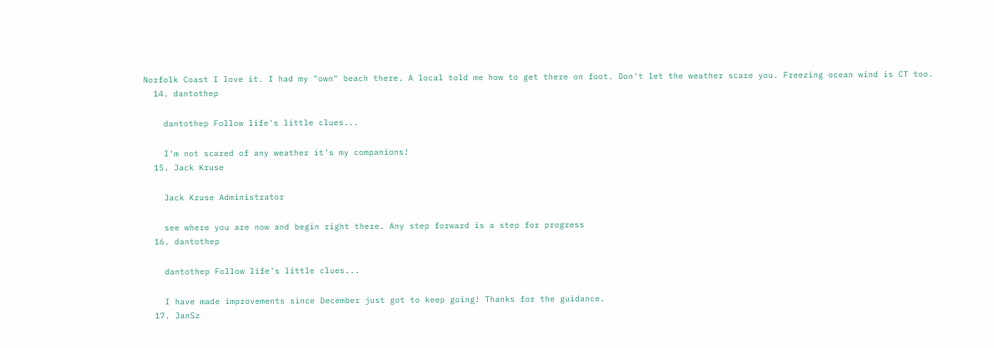Norfolk Coast I love it. I had my "own" beach there. A local told me how to get there on foot. Don't let the weather scare you. Freezing ocean wind is CT too.
  14. dantothep

    dantothep Follow life's little clues...

    I'm not scared of any weather it's my companions!
  15. Jack Kruse

    Jack Kruse Administrator

    see where you are now and begin right there. Any step forward is a step for progress
  16. dantothep

    dantothep Follow life's little clues...

    I have made improvements since December just got to keep going! Thanks for the guidance.
  17. JanSz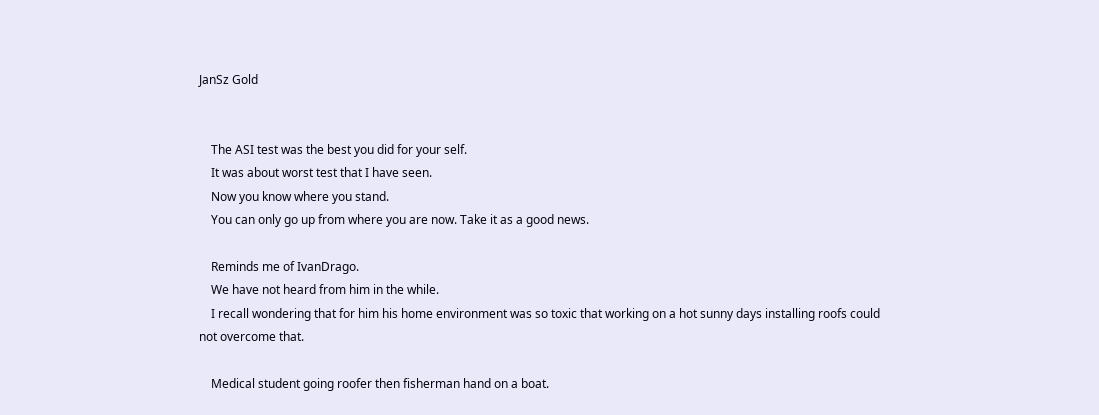JanSz Gold


    The ASI test was the best you did for your self.
    It was about worst test that I have seen.
    Now you know where you stand.
    You can only go up from where you are now. Take it as a good news.

    Reminds me of IvanDrago.
    We have not heard from him in the while.
    I recall wondering that for him his home environment was so toxic that working on a hot sunny days installing roofs could not overcome that.

    Medical student going roofer then fisherman hand on a boat.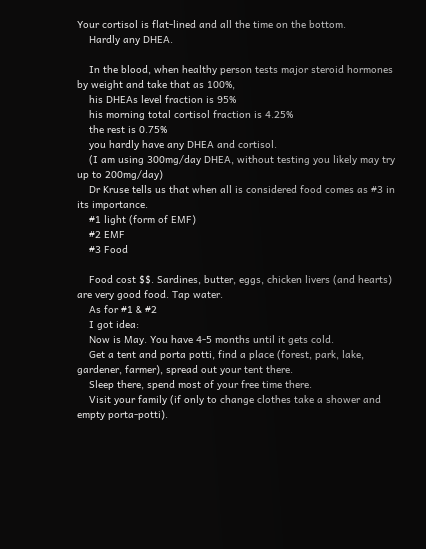Your cortisol is flat-lined and all the time on the bottom.
    Hardly any DHEA.

    In the blood, when healthy person tests major steroid hormones by weight and take that as 100%,
    his DHEAs level fraction is 95%
    his morning total cortisol fraction is 4.25%
    the rest is 0.75%
    you hardly have any DHEA and cortisol.
    (I am using 300mg/day DHEA, without testing you likely may try up to 200mg/day)
    Dr Kruse tells us that when all is considered food comes as #3 in its importance.
    #1 light (form of EMF)
    #2 EMF
    #3 Food

    Food cost $$. Sardines, butter, eggs, chicken livers (and hearts) are very good food. Tap water.
    As for #1 & #2
    I got idea:
    Now is May. You have 4-5 months until it gets cold.
    Get a tent and porta potti, find a place (forest, park, lake, gardener, farmer), spread out your tent there.
    Sleep there, spend most of your free time there.
    Visit your family (if only to change clothes take a shower and empty porta-potti).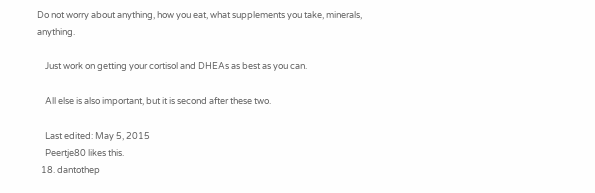Do not worry about anything, how you eat, what supplements you take, minerals, anything.

    Just work on getting your cortisol and DHEAs as best as you can.

    All else is also important, but it is second after these two.

    Last edited: May 5, 2015
    Peertje80 likes this.
  18. dantothep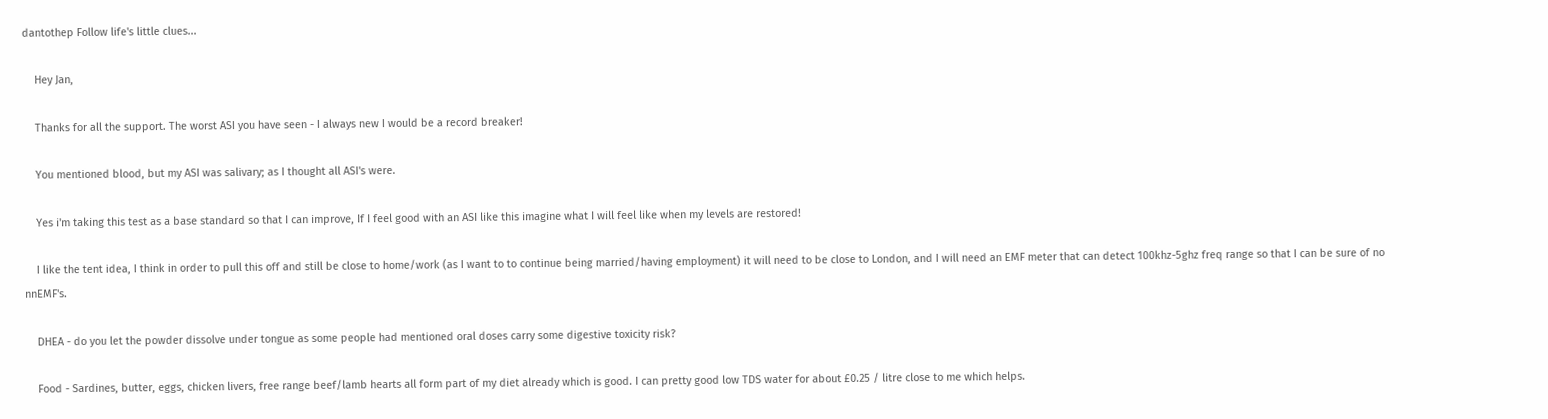dantothep Follow life's little clues...

    Hey Jan,

    Thanks for all the support. The worst ASI you have seen - I always new I would be a record breaker!

    You mentioned blood, but my ASI was salivary; as I thought all ASI's were.

    Yes i'm taking this test as a base standard so that I can improve, If I feel good with an ASI like this imagine what I will feel like when my levels are restored!

    I like the tent idea, I think in order to pull this off and still be close to home/work (as I want to to continue being married/having employment) it will need to be close to London, and I will need an EMF meter that can detect 100khz-5ghz freq range so that I can be sure of no nnEMF's.

    DHEA - do you let the powder dissolve under tongue as some people had mentioned oral doses carry some digestive toxicity risk?

    Food - Sardines, butter, eggs, chicken livers, free range beef/lamb hearts all form part of my diet already which is good. I can pretty good low TDS water for about £0.25 / litre close to me which helps.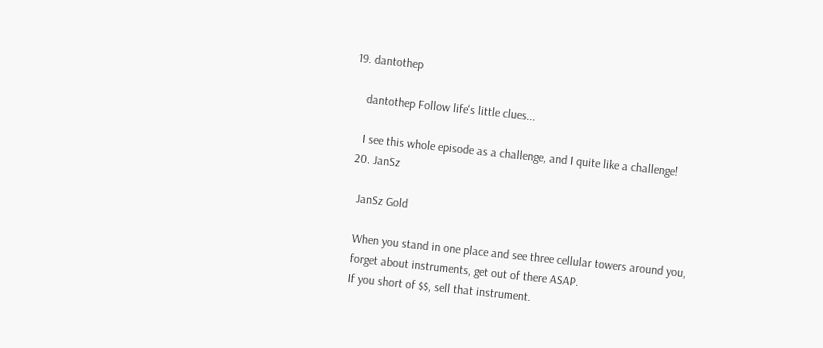19. dantothep

    dantothep Follow life's little clues...

    I see this whole episode as a challenge, and I quite like a challenge!
  20. JanSz

    JanSz Gold

    When you stand in one place and see three cellular towers around you,
    forget about instruments, get out of there ASAP.
    If you short of $$, sell that instrument.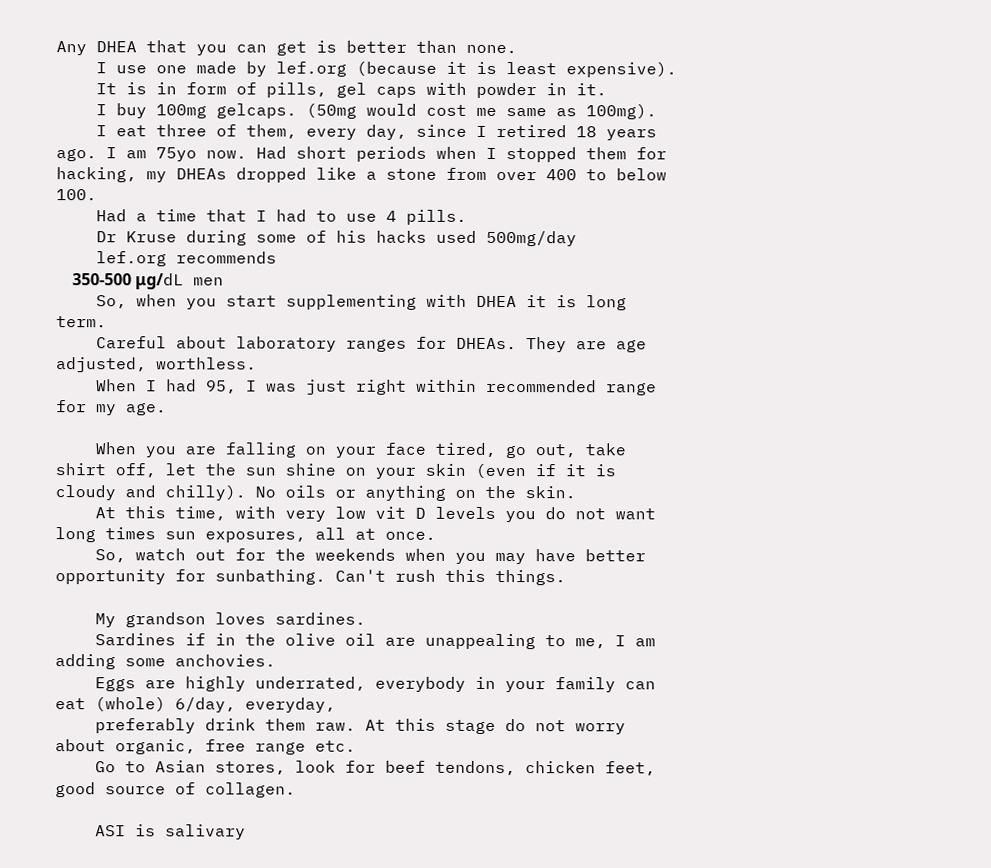Any DHEA that you can get is better than none.
    I use one made by lef.org (because it is least expensive).
    It is in form of pills, gel caps with powder in it.
    I buy 100mg gelcaps. (50mg would cost me same as 100mg).
    I eat three of them, every day, since I retired 18 years ago. I am 75yo now. Had short periods when I stopped them for hacking, my DHEAs dropped like a stone from over 400 to below 100.
    Had a time that I had to use 4 pills.
    Dr Kruse during some of his hacks used 500mg/day
    lef.org recommends
    350-500 μg/dL men
    So, when you start supplementing with DHEA it is long term.
    Careful about laboratory ranges for DHEAs. They are age adjusted, worthless.
    When I had 95, I was just right within recommended range for my age.

    When you are falling on your face tired, go out, take shirt off, let the sun shine on your skin (even if it is cloudy and chilly). No oils or anything on the skin.
    At this time, with very low vit D levels you do not want long times sun exposures, all at once.
    So, watch out for the weekends when you may have better opportunity for sunbathing. Can't rush this things.

    My grandson loves sardines.
    Sardines if in the olive oil are unappealing to me, I am adding some anchovies.
    Eggs are highly underrated, everybody in your family can eat (whole) 6/day, everyday,
    preferably drink them raw. At this stage do not worry about organic, free range etc.
    Go to Asian stores, look for beef tendons, chicken feet, good source of collagen.

    ASI is salivary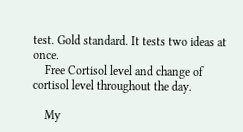test. Gold standard. It tests two ideas at once.
    Free Cortisol level and change of cortisol level throughout the day.

    My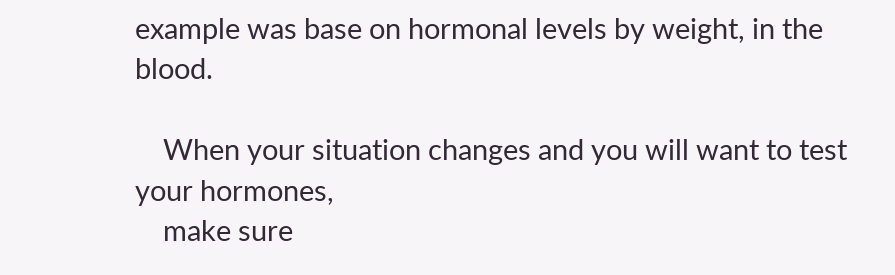example was base on hormonal levels by weight, in the blood.

    When your situation changes and you will want to test your hormones,
    make sure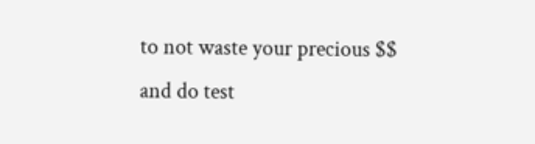to not waste your precious $$ and do test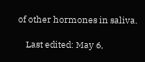of other hormones in saliva.

    Last edited: May 6,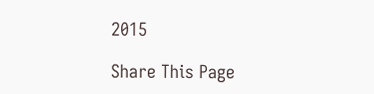2015

Share This Page